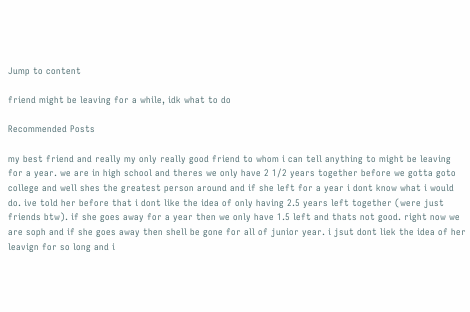Jump to content

friend might be leaving for a while, idk what to do

Recommended Posts

my best friend and really my only really good friend to whom i can tell anything to might be leaving for a year. we are in high school and theres we only have 2 1/2 years together before we gotta goto college and well shes the greatest person around and if she left for a year i dont know what i would do. ive told her before that i dont like the idea of only having 2.5 years left together (were just friends btw). if she goes away for a year then we only have 1.5 left and thats not good. right now we are soph and if she goes away then shell be gone for all of junior year. i jsut dont liek the idea of her leavign for so long and i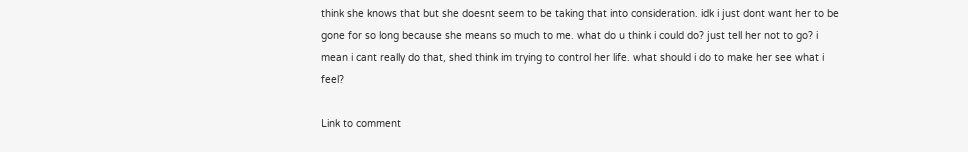think she knows that but she doesnt seem to be taking that into consideration. idk i just dont want her to be gone for so long because she means so much to me. what do u think i could do? just tell her not to go? i mean i cant really do that, shed think im trying to control her life. what should i do to make her see what i feel?

Link to comment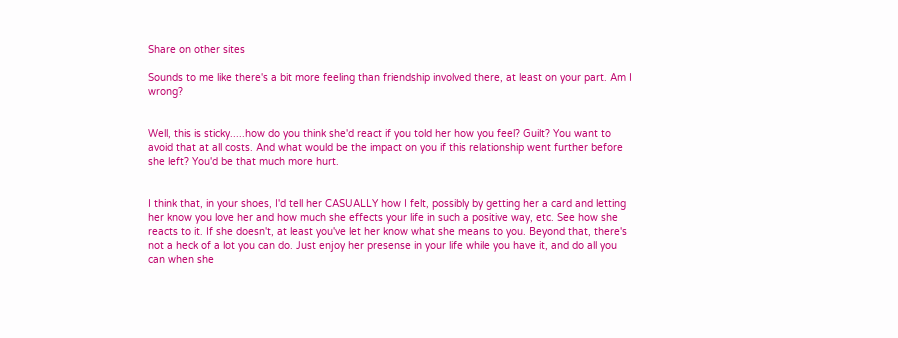Share on other sites

Sounds to me like there's a bit more feeling than friendship involved there, at least on your part. Am I wrong?


Well, this is sticky.....how do you think she'd react if you told her how you feel? Guilt? You want to avoid that at all costs. And what would be the impact on you if this relationship went further before she left? You'd be that much more hurt.


I think that, in your shoes, I'd tell her CASUALLY how I felt, possibly by getting her a card and letting her know you love her and how much she effects your life in such a positive way, etc. See how she reacts to it. If she doesn't, at least you've let her know what she means to you. Beyond that, there's not a heck of a lot you can do. Just enjoy her presense in your life while you have it, and do all you can when she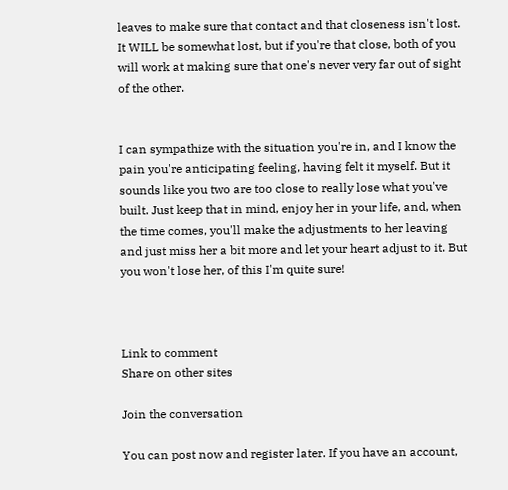leaves to make sure that contact and that closeness isn't lost. It WILL be somewhat lost, but if you're that close, both of you will work at making sure that one's never very far out of sight of the other.


I can sympathize with the situation you're in, and I know the pain you're anticipating feeling, having felt it myself. But it sounds like you two are too close to really lose what you've built. Just keep that in mind, enjoy her in your life, and, when the time comes, you'll make the adjustments to her leaving and just miss her a bit more and let your heart adjust to it. But you won't lose her, of this I'm quite sure!



Link to comment
Share on other sites

Join the conversation

You can post now and register later. If you have an account,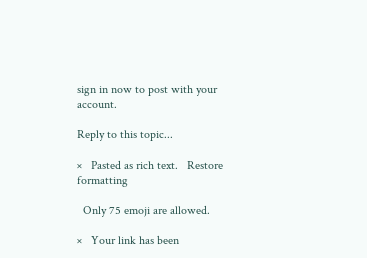sign in now to post with your account.

Reply to this topic...

×   Pasted as rich text.   Restore formatting

  Only 75 emoji are allowed.

×   Your link has been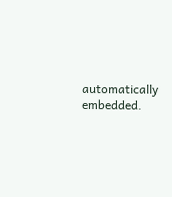automatically embedded.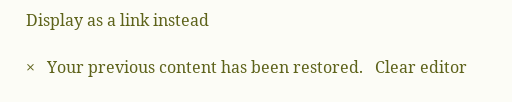Display as a link instead

×   Your previous content has been restored.   Clear editor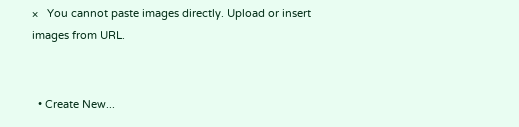×   You cannot paste images directly. Upload or insert images from URL.


  • Create New...